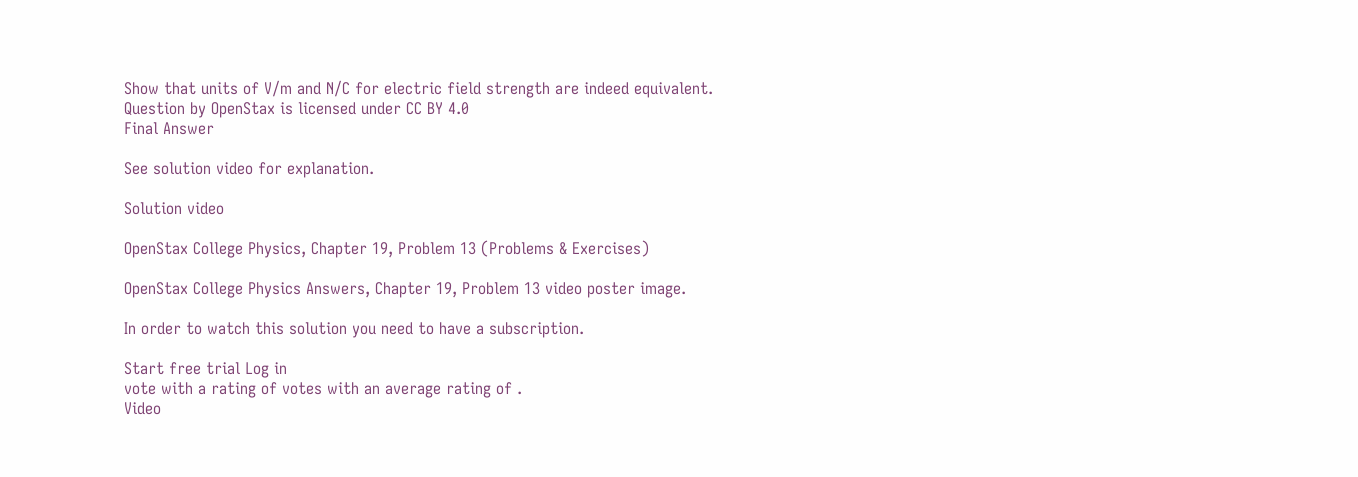Show that units of V/m and N/C for electric field strength are indeed equivalent.
Question by OpenStax is licensed under CC BY 4.0
Final Answer

See solution video for explanation.

Solution video

OpenStax College Physics, Chapter 19, Problem 13 (Problems & Exercises)

OpenStax College Physics Answers, Chapter 19, Problem 13 video poster image.

In order to watch this solution you need to have a subscription.

Start free trial Log in
vote with a rating of votes with an average rating of .
Video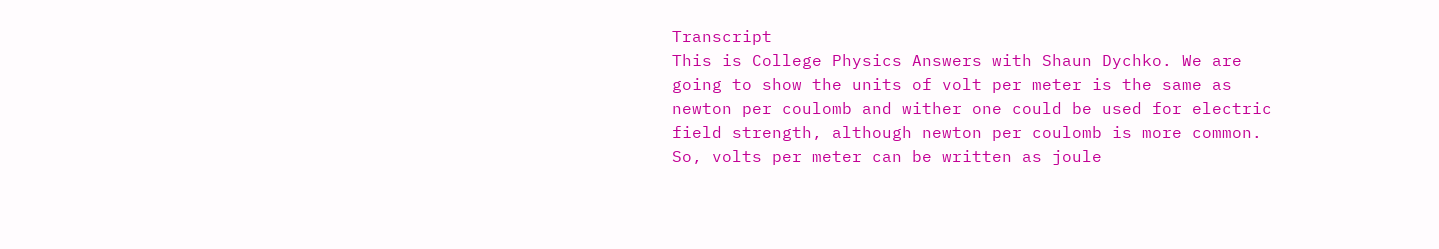Transcript
This is College Physics Answers with Shaun Dychko. We are going to show the units of volt per meter is the same as newton per coulomb and wither one could be used for electric field strength, although newton per coulomb is more common. So, volts per meter can be written as joule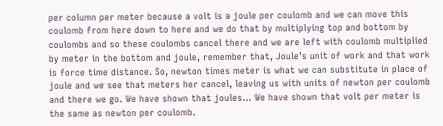per column per meter because a volt is a joule per coulomb and we can move this coulomb from here down to here and we do that by multiplying top and bottom by coulombs and so these coulombs cancel there and we are left with coulomb multiplied by meter in the bottom and joule, remember that, Joule’s unit of work and that work is force time distance. So, newton times meter is what we can substitute in place of joule and we see that meters her cancel, leaving us with units of newton per coulomb and there we go. We have shown that joules... We have shown that volt per meter is the same as newton per coulomb.